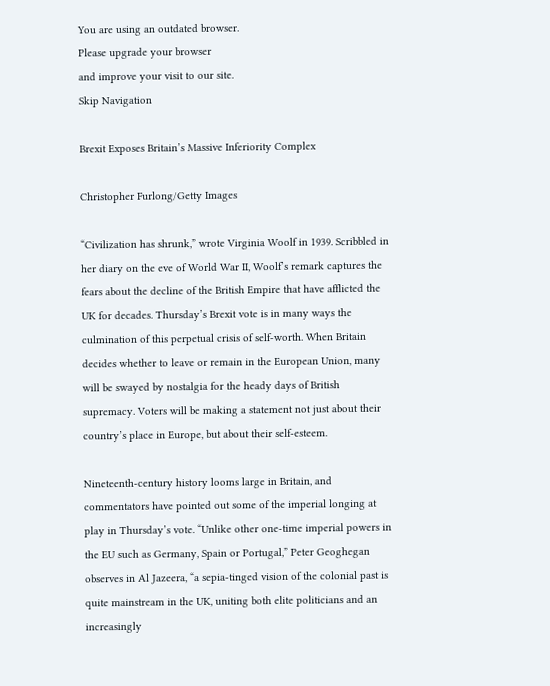You are using an outdated browser.
Please upgrade your browser
and improve your visit to our site.
Skip Navigation

Brexit Exposes Britain’s Massive Inferiority Complex

Christopher Furlong/Getty Images

“Civilization has shrunk,” wrote Virginia Woolf in 1939. Scribbled in her diary on the eve of World War II, Woolf’s remark captures the fears about the decline of the British Empire that have afflicted the UK for decades. Thursday’s Brexit vote is in many ways the culmination of this perpetual crisis of self-worth. When Britain decides whether to leave or remain in the European Union, many will be swayed by nostalgia for the heady days of British supremacy. Voters will be making a statement not just about their country’s place in Europe, but about their self-esteem.

Nineteenth-century history looms large in Britain, and commentators have pointed out some of the imperial longing at play in Thursday’s vote. “Unlike other one-time imperial powers in the EU such as Germany, Spain or Portugal,” Peter Geoghegan observes in Al Jazeera, “a sepia-tinged vision of the colonial past is quite mainstream in the UK, uniting both elite politicians and an increasingly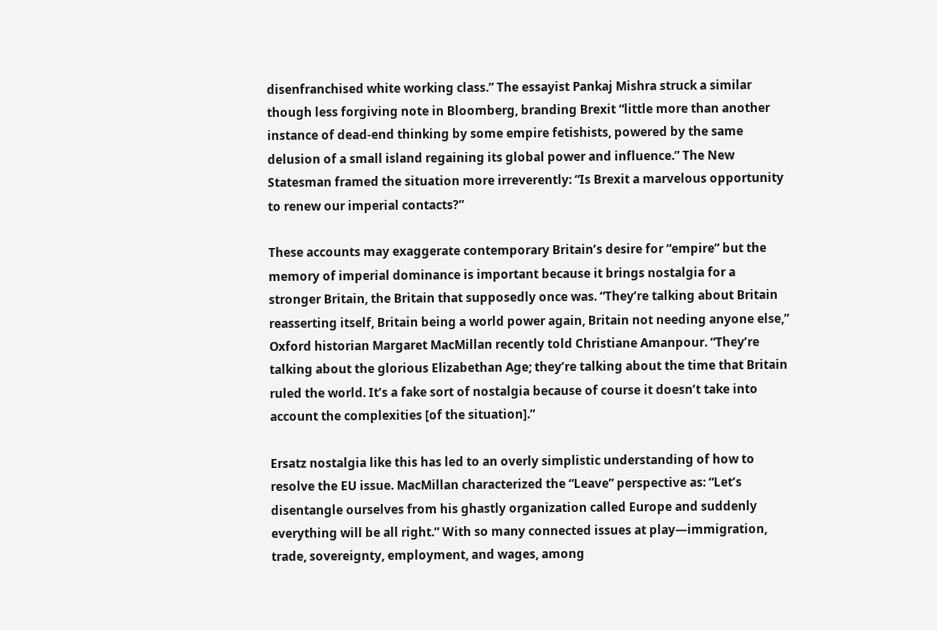disenfranchised white working class.” The essayist Pankaj Mishra struck a similar though less forgiving note in Bloomberg, branding Brexit “little more than another instance of dead-end thinking by some empire fetishists, powered by the same delusion of a small island regaining its global power and influence.” The New Statesman framed the situation more irreverently: “Is Brexit a marvelous opportunity to renew our imperial contacts?”

These accounts may exaggerate contemporary Britain’s desire for “empire” but the memory of imperial dominance is important because it brings nostalgia for a stronger Britain, the Britain that supposedly once was. “They’re talking about Britain reasserting itself, Britain being a world power again, Britain not needing anyone else,” Oxford historian Margaret MacMillan recently told Christiane Amanpour. “They’re talking about the glorious Elizabethan Age; they’re talking about the time that Britain ruled the world. It’s a fake sort of nostalgia because of course it doesn’t take into account the complexities [of the situation].”

Ersatz nostalgia like this has led to an overly simplistic understanding of how to resolve the EU issue. MacMillan characterized the “Leave” perspective as: “Let’s disentangle ourselves from his ghastly organization called Europe and suddenly everything will be all right.” With so many connected issues at play—immigration, trade, sovereignty, employment, and wages, among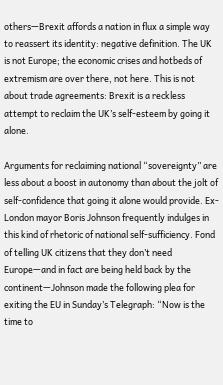others—Brexit affords a nation in flux a simple way to reassert its identity: negative definition. The UK is not Europe; the economic crises and hotbeds of extremism are over there, not here. This is not about trade agreements: Brexit is a reckless attempt to reclaim the UK’s self-esteem by going it alone.

Arguments for reclaiming national “sovereignty” are less about a boost in autonomy than about the jolt of self-confidence that going it alone would provide. Ex-London mayor Boris Johnson frequently indulges in this kind of rhetoric of national self-sufficiency. Fond of telling UK citizens that they don’t need Europe—and in fact are being held back by the continent—Johnson made the following plea for exiting the EU in Sunday’s Telegraph: “Now is the time to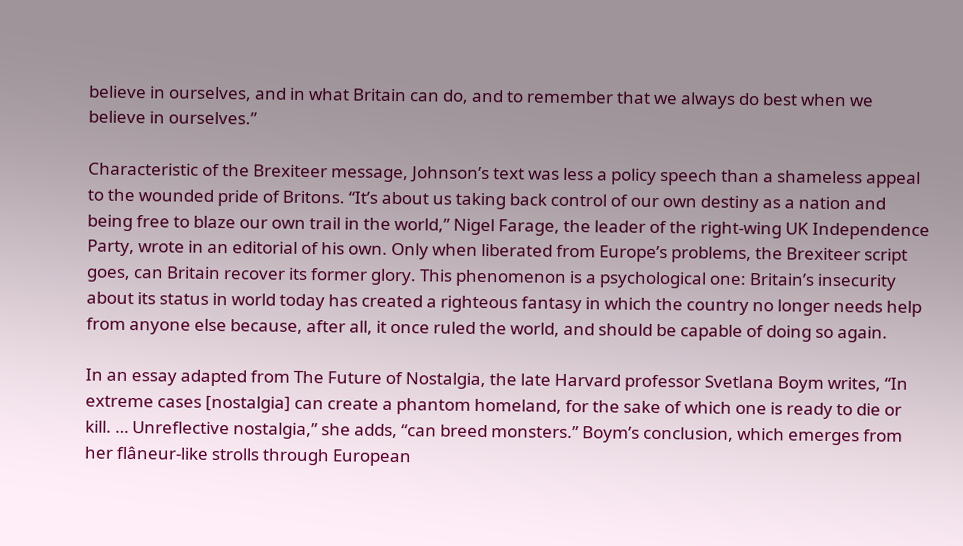believe in ourselves, and in what Britain can do, and to remember that we always do best when we believe in ourselves.”

Characteristic of the Brexiteer message, Johnson’s text was less a policy speech than a shameless appeal to the wounded pride of Britons. “It’s about us taking back control of our own destiny as a nation and being free to blaze our own trail in the world,” Nigel Farage, the leader of the right-wing UK Independence Party, wrote in an editorial of his own. Only when liberated from Europe’s problems, the Brexiteer script goes, can Britain recover its former glory. This phenomenon is a psychological one: Britain’s insecurity about its status in world today has created a righteous fantasy in which the country no longer needs help from anyone else because, after all, it once ruled the world, and should be capable of doing so again.

In an essay adapted from The Future of Nostalgia, the late Harvard professor Svetlana Boym writes, “In extreme cases [nostalgia] can create a phantom homeland, for the sake of which one is ready to die or kill. … Unreflective nostalgia,” she adds, “can breed monsters.” Boym’s conclusion, which emerges from her flâneur-like strolls through European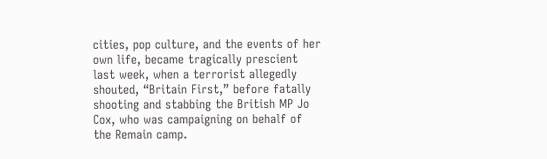cities, pop culture, and the events of her own life, became tragically prescient last week, when a terrorist allegedly shouted, “Britain First,” before fatally shooting and stabbing the British MP Jo Cox, who was campaigning on behalf of the Remain camp.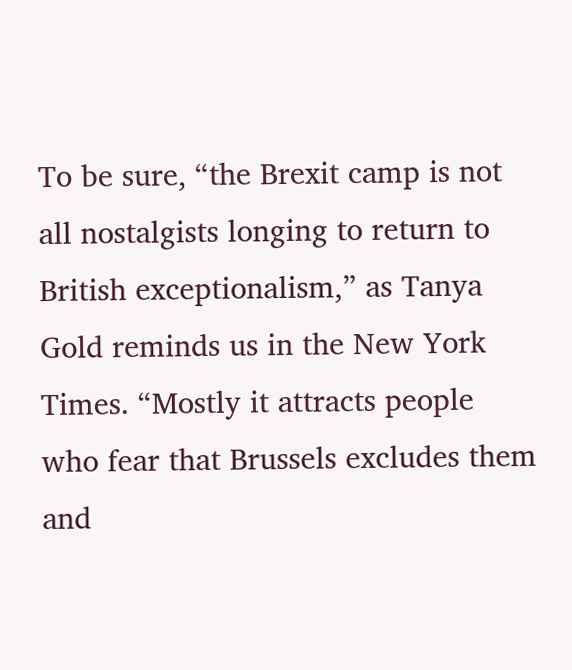To be sure, “the Brexit camp is not all nostalgists longing to return to British exceptionalism,” as Tanya Gold reminds us in the New York Times. “Mostly it attracts people who fear that Brussels excludes them and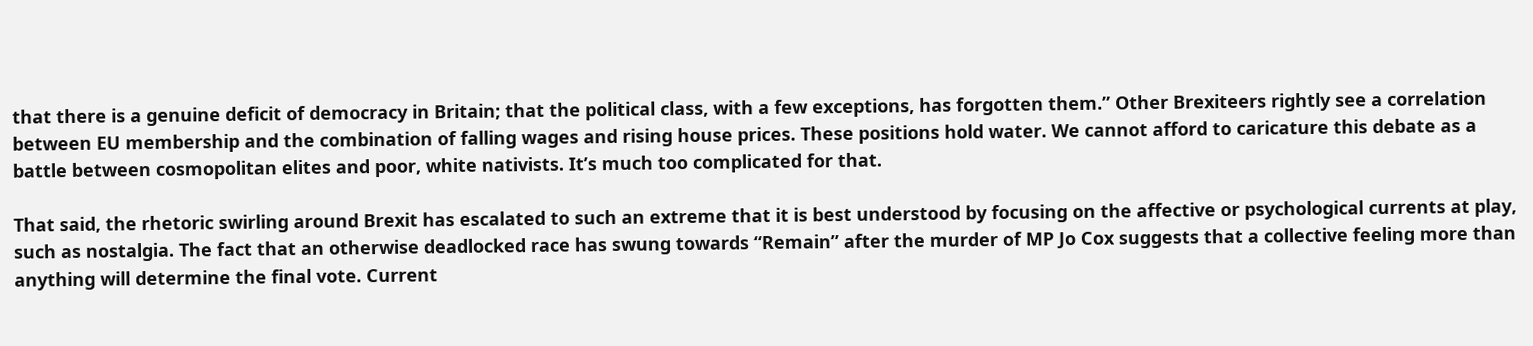that there is a genuine deficit of democracy in Britain; that the political class, with a few exceptions, has forgotten them.” Other Brexiteers rightly see a correlation between EU membership and the combination of falling wages and rising house prices. These positions hold water. We cannot afford to caricature this debate as a battle between cosmopolitan elites and poor, white nativists. It’s much too complicated for that.

That said, the rhetoric swirling around Brexit has escalated to such an extreme that it is best understood by focusing on the affective or psychological currents at play, such as nostalgia. The fact that an otherwise deadlocked race has swung towards “Remain” after the murder of MP Jo Cox suggests that a collective feeling more than anything will determine the final vote. Current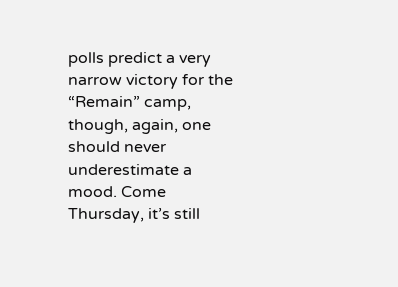polls predict a very narrow victory for the “Remain” camp, though, again, one should never underestimate a mood. Come Thursday, it’s still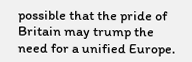possible that the pride of Britain may trump the need for a unified Europe.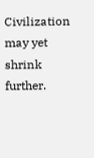Civilization may yet shrink further.